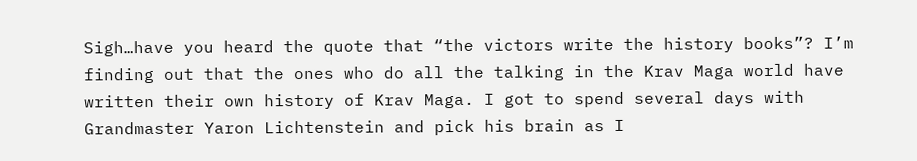Sigh…have you heard the quote that “the victors write the history books”? I’m finding out that the ones who do all the talking in the Krav Maga world have written their own history of Krav Maga. I got to spend several days with Grandmaster Yaron Lichtenstein and pick his brain as I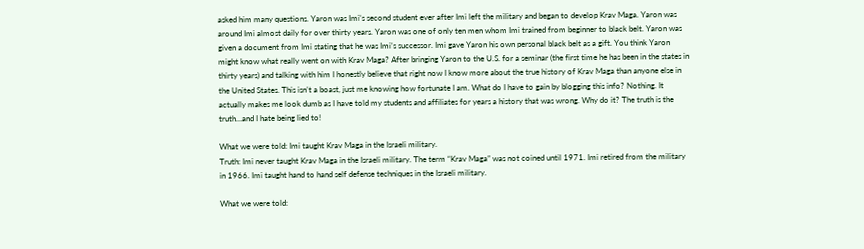asked him many questions. Yaron was Imi’s second student ever after Imi left the military and began to develop Krav Maga. Yaron was around Imi almost daily for over thirty years. Yaron was one of only ten men whom Imi trained from beginner to black belt. Yaron was given a document from Imi stating that he was Imi’s successor. Imi gave Yaron his own personal black belt as a gift. You think Yaron might know what really went on with Krav Maga? After bringing Yaron to the U.S. for a seminar (the first time he has been in the states in thirty years) and talking with him I honestly believe that right now I know more about the true history of Krav Maga than anyone else in the United States. This isn’t a boast, just me knowing how fortunate I am. What do I have to gain by blogging this info? Nothing. It actually makes me look dumb as I have told my students and affiliates for years a history that was wrong. Why do it? The truth is the truth…and I hate being lied to!

What we were told: Imi taught Krav Maga in the Israeli military.
Truth: Imi never taught Krav Maga in the Israeli military. The term “Krav Maga” was not coined until 1971. Imi retired from the military in 1966. Imi taught hand to hand self defense techniques in the Israeli military.

What we were told: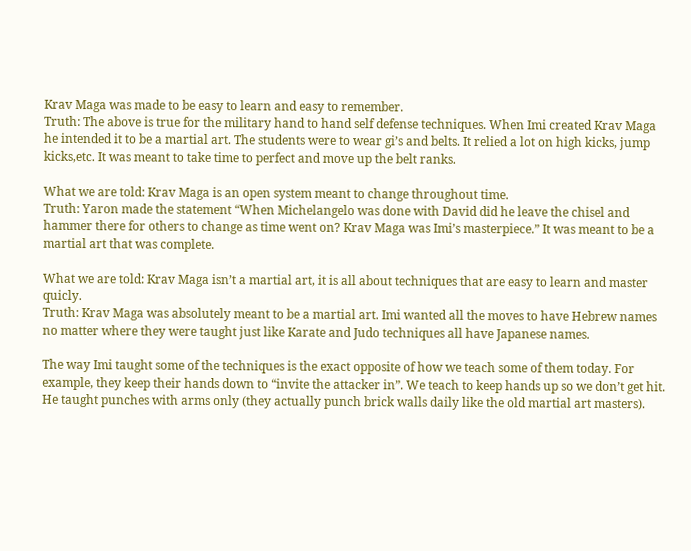Krav Maga was made to be easy to learn and easy to remember.
Truth: The above is true for the military hand to hand self defense techniques. When Imi created Krav Maga he intended it to be a martial art. The students were to wear gi’s and belts. It relied a lot on high kicks, jump kicks,etc. It was meant to take time to perfect and move up the belt ranks.

What we are told: Krav Maga is an open system meant to change throughout time.
Truth: Yaron made the statement “When Michelangelo was done with David did he leave the chisel and hammer there for others to change as time went on? Krav Maga was Imi’s masterpiece.” It was meant to be a martial art that was complete.

What we are told: Krav Maga isn’t a martial art, it is all about techniques that are easy to learn and master quicly.
Truth: Krav Maga was absolutely meant to be a martial art. Imi wanted all the moves to have Hebrew names no matter where they were taught just like Karate and Judo techniques all have Japanese names.

The way Imi taught some of the techniques is the exact opposite of how we teach some of them today. For example, they keep their hands down to “invite the attacker in”. We teach to keep hands up so we don’t get hit. He taught punches with arms only (they actually punch brick walls daily like the old martial art masters).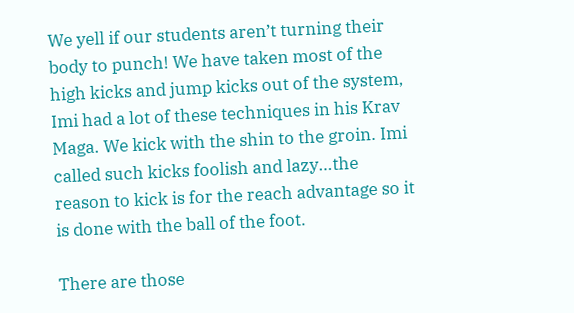We yell if our students aren’t turning their body to punch! We have taken most of the high kicks and jump kicks out of the system, Imi had a lot of these techniques in his Krav Maga. We kick with the shin to the groin. Imi called such kicks foolish and lazy…the reason to kick is for the reach advantage so it is done with the ball of the foot.

There are those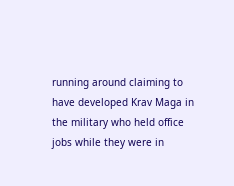running around claiming to have developed Krav Maga in the military who held office jobs while they were in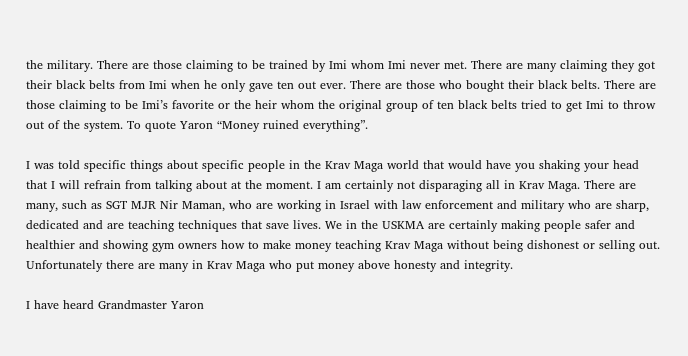the military. There are those claiming to be trained by Imi whom Imi never met. There are many claiming they got their black belts from Imi when he only gave ten out ever. There are those who bought their black belts. There are those claiming to be Imi’s favorite or the heir whom the original group of ten black belts tried to get Imi to throw out of the system. To quote Yaron “Money ruined everything”.

I was told specific things about specific people in the Krav Maga world that would have you shaking your head that I will refrain from talking about at the moment. I am certainly not disparaging all in Krav Maga. There are many, such as SGT MJR Nir Maman, who are working in Israel with law enforcement and military who are sharp, dedicated and are teaching techniques that save lives. We in the USKMA are certainly making people safer and healthier and showing gym owners how to make money teaching Krav Maga without being dishonest or selling out. Unfortunately there are many in Krav Maga who put money above honesty and integrity.

I have heard Grandmaster Yaron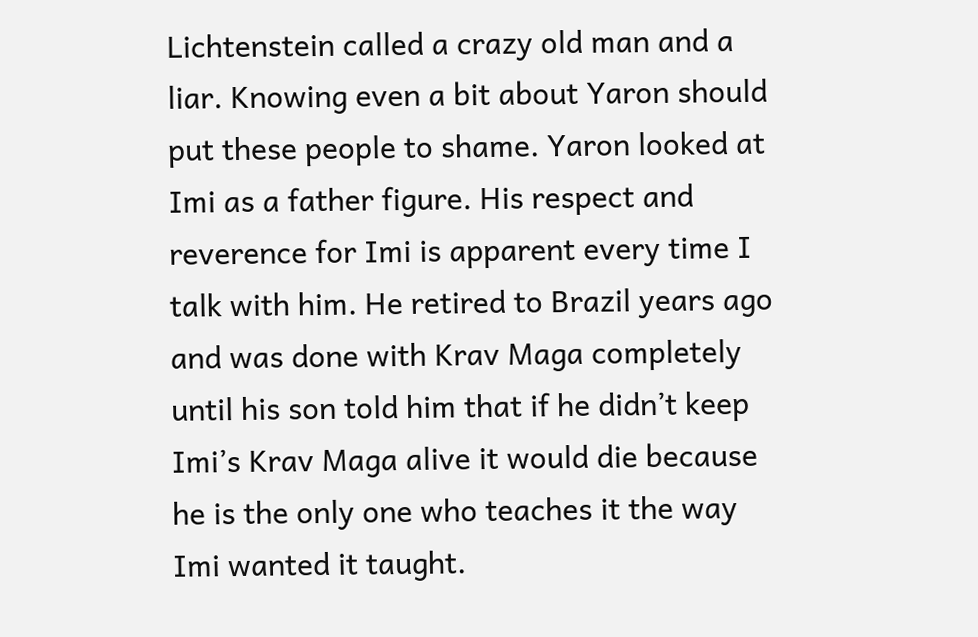Lichtenstein called a crazy old man and a liar. Knowing even a bit about Yaron should put these people to shame. Yaron looked at Imi as a father figure. His respect and reverence for Imi is apparent every time I talk with him. He retired to Brazil years ago and was done with Krav Maga completely until his son told him that if he didn’t keep Imi’s Krav Maga alive it would die because he is the only one who teaches it the way Imi wanted it taught.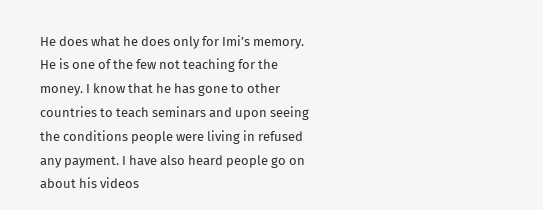He does what he does only for Imi’s memory. He is one of the few not teaching for the money. I know that he has gone to other countries to teach seminars and upon seeing the conditions people were living in refused any payment. I have also heard people go on about his videos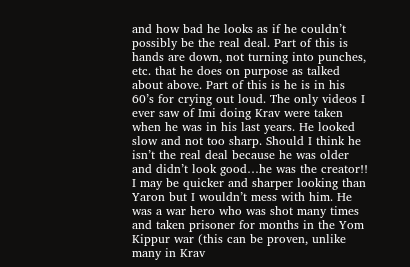and how bad he looks as if he couldn’t possibly be the real deal. Part of this is hands are down, not turning into punches, etc. that he does on purpose as talked about above. Part of this is he is in his 60’s for crying out loud. The only videos I ever saw of Imi doing Krav were taken when he was in his last years. He looked slow and not too sharp. Should I think he isn’t the real deal because he was older and didn’t look good…he was the creator!! I may be quicker and sharper looking than Yaron but I wouldn’t mess with him. He was a war hero who was shot many times and taken prisoner for months in the Yom Kippur war (this can be proven, unlike many in Krav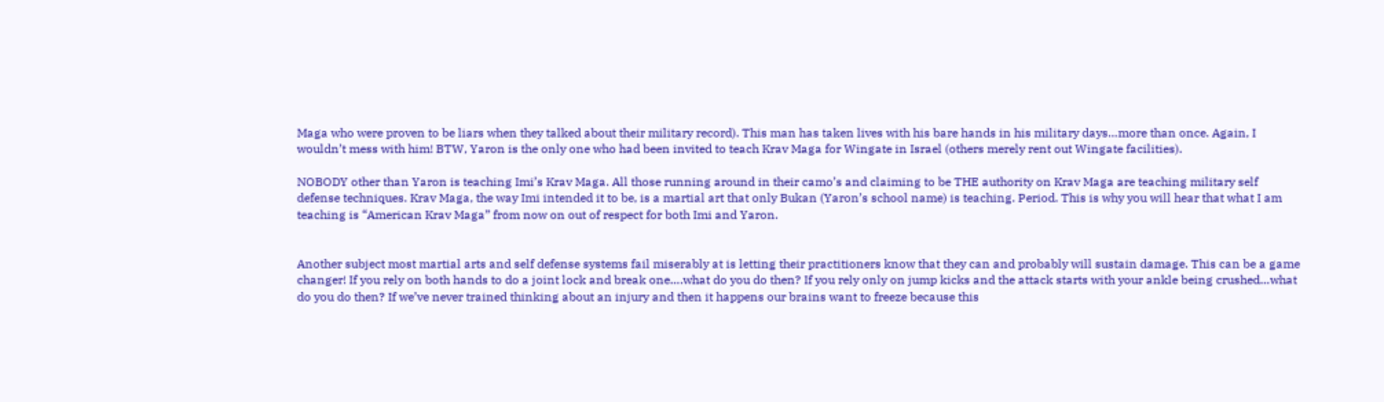Maga who were proven to be liars when they talked about their military record). This man has taken lives with his bare hands in his military days…more than once. Again, I wouldn’t mess with him! BTW, Yaron is the only one who had been invited to teach Krav Maga for Wingate in Israel (others merely rent out Wingate facilities).

NOBODY other than Yaron is teaching Imi’s Krav Maga. All those running around in their camo’s and claiming to be THE authority on Krav Maga are teaching military self defense techniques. Krav Maga, the way Imi intended it to be, is a martial art that only Bukan (Yaron’s school name) is teaching. Period. This is why you will hear that what I am teaching is “American Krav Maga” from now on out of respect for both Imi and Yaron.


Another subject most martial arts and self defense systems fail miserably at is letting their practitioners know that they can and probably will sustain damage. This can be a game changer! If you rely on both hands to do a joint lock and break one….what do you do then? If you rely only on jump kicks and the attack starts with your ankle being crushed…what do you do then? If we’ve never trained thinking about an injury and then it happens our brains want to freeze because this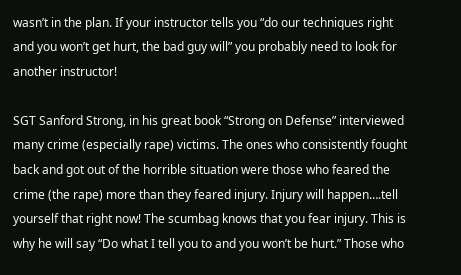wasn’t in the plan. If your instructor tells you “do our techniques right and you won’t get hurt, the bad guy will” you probably need to look for another instructor!

SGT Sanford Strong, in his great book “Strong on Defense” interviewed many crime (especially rape) victims. The ones who consistently fought back and got out of the horrible situation were those who feared the crime (the rape) more than they feared injury. Injury will happen….tell yourself that right now! The scumbag knows that you fear injury. This is why he will say “Do what I tell you to and you won’t be hurt.” Those who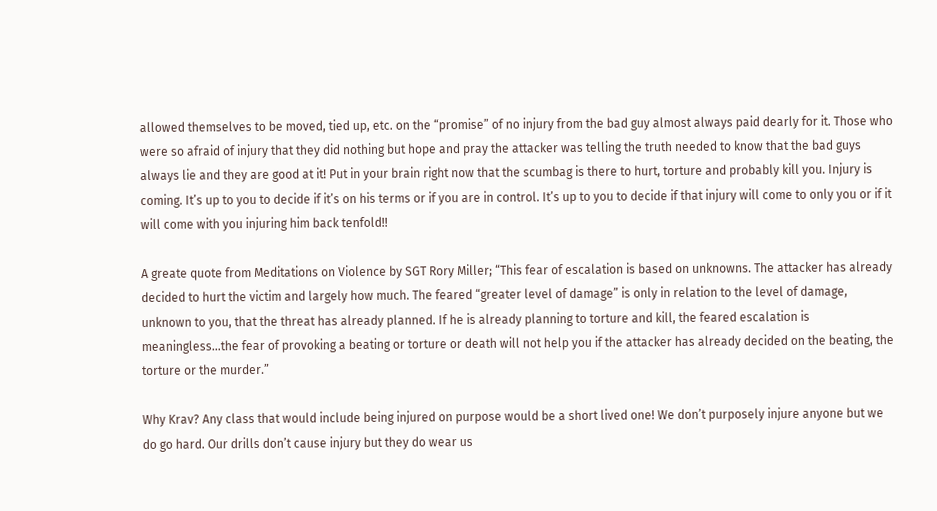allowed themselves to be moved, tied up, etc. on the “promise” of no injury from the bad guy almost always paid dearly for it. Those who were so afraid of injury that they did nothing but hope and pray the attacker was telling the truth needed to know that the bad guys always lie and they are good at it! Put in your brain right now that the scumbag is there to hurt, torture and probably kill you. Injury is coming. It’s up to you to decide if it’s on his terms or if you are in control. It’s up to you to decide if that injury will come to only you or if it will come with you injuring him back tenfold!!

A greate quote from Meditations on Violence by SGT Rory Miller; “This fear of escalation is based on unknowns. The attacker has already decided to hurt the victim and largely how much. The feared “greater level of damage” is only in relation to the level of damage, unknown to you, that the threat has already planned. If he is already planning to torture and kill, the feared escalation is meaningless…the fear of provoking a beating or torture or death will not help you if the attacker has already decided on the beating, the torture or the murder.”

Why Krav? Any class that would include being injured on purpose would be a short lived one! We don’t purposely injure anyone but we do go hard. Our drills don’t cause injury but they do wear us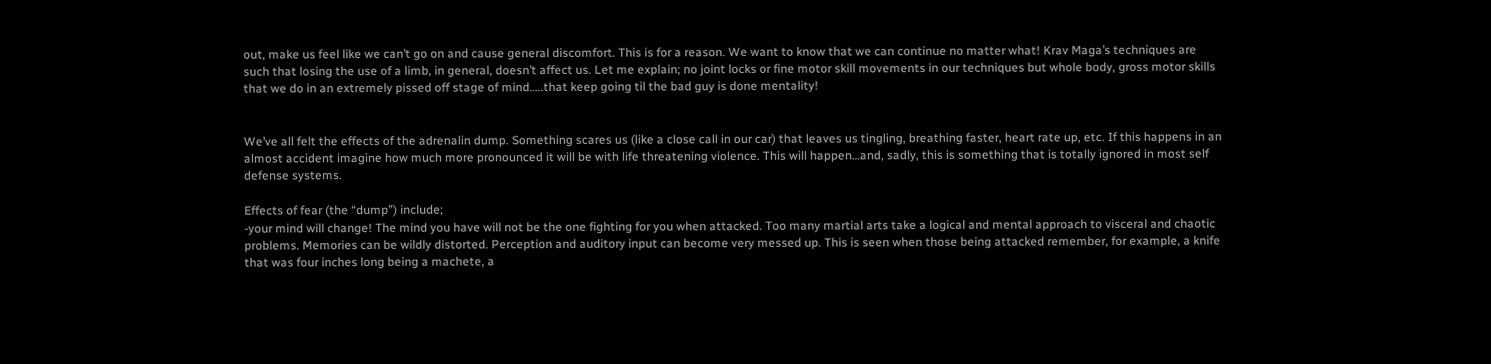out, make us feel like we can’t go on and cause general discomfort. This is for a reason. We want to know that we can continue no matter what! Krav Maga’s techniques are such that losing the use of a limb, in general, doesn’t affect us. Let me explain; no joint locks or fine motor skill movements in our techniques but whole body, gross motor skills that we do in an extremely pissed off stage of mind…..that keep going til the bad guy is done mentality!


We’ve all felt the effects of the adrenalin dump. Something scares us (like a close call in our car) that leaves us tingling, breathing faster, heart rate up, etc. If this happens in an almost accident imagine how much more pronounced it will be with life threatening violence. This will happen…and, sadly, this is something that is totally ignored in most self defense systems.

Effects of fear (the “dump”) include;
-your mind will change! The mind you have will not be the one fighting for you when attacked. Too many martial arts take a logical and mental approach to visceral and chaotic problems. Memories can be wildly distorted. Perception and auditory input can become very messed up. This is seen when those being attacked remember, for example, a knife that was four inches long being a machete, a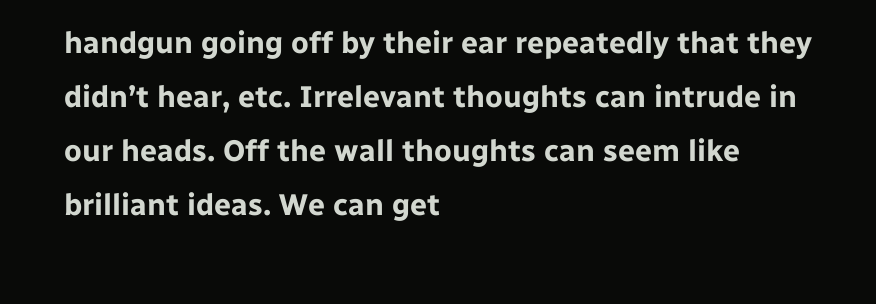handgun going off by their ear repeatedly that they didn’t hear, etc. Irrelevant thoughts can intrude in our heads. Off the wall thoughts can seem like brilliant ideas. We can get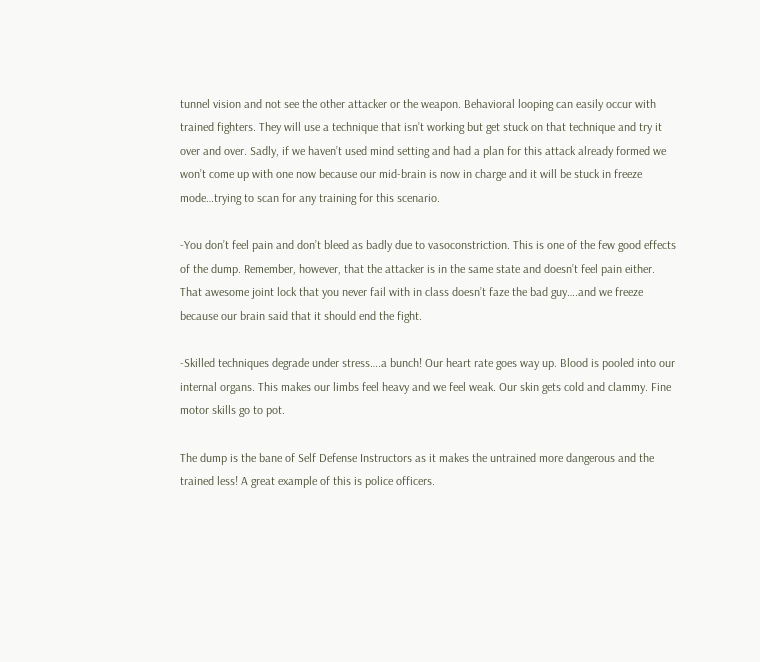tunnel vision and not see the other attacker or the weapon. Behavioral looping can easily occur with trained fighters. They will use a technique that isn’t working but get stuck on that technique and try it over and over. Sadly, if we haven’t used mind setting and had a plan for this attack already formed we won’t come up with one now because our mid-brain is now in charge and it will be stuck in freeze mode…trying to scan for any training for this scenario.

-You don’t feel pain and don’t bleed as badly due to vasoconstriction. This is one of the few good effects of the dump. Remember, however, that the attacker is in the same state and doesn’t feel pain either. That awesome joint lock that you never fail with in class doesn’t faze the bad guy….and we freeze because our brain said that it should end the fight.

-Skilled techniques degrade under stress….a bunch! Our heart rate goes way up. Blood is pooled into our internal organs. This makes our limbs feel heavy and we feel weak. Our skin gets cold and clammy. Fine motor skills go to pot.

The dump is the bane of Self Defense Instructors as it makes the untrained more dangerous and the trained less! A great example of this is police officers.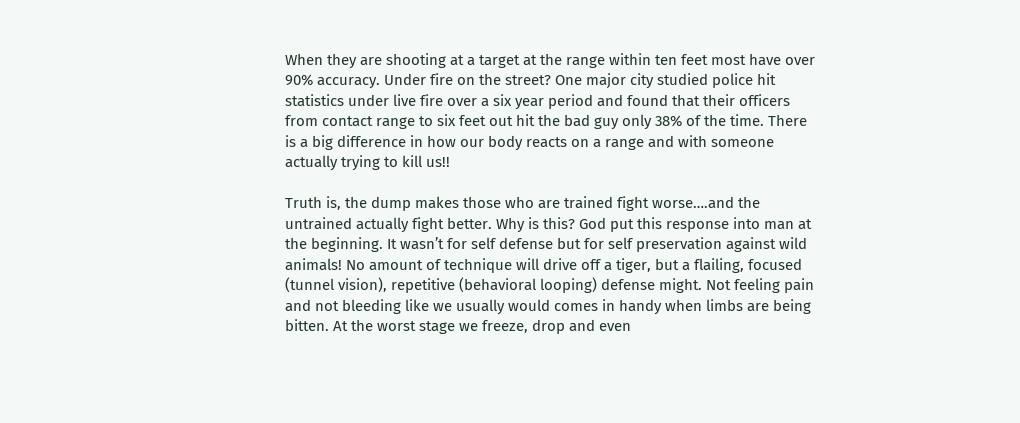When they are shooting at a target at the range within ten feet most have over 90% accuracy. Under fire on the street? One major city studied police hit statistics under live fire over a six year period and found that their officers from contact range to six feet out hit the bad guy only 38% of the time. There is a big difference in how our body reacts on a range and with someone actually trying to kill us!!

Truth is, the dump makes those who are trained fight worse….and the untrained actually fight better. Why is this? God put this response into man at the beginning. It wasn’t for self defense but for self preservation against wild animals! No amount of technique will drive off a tiger, but a flailing, focused (tunnel vision), repetitive (behavioral looping) defense might. Not feeling pain and not bleeding like we usually would comes in handy when limbs are being bitten. At the worst stage we freeze, drop and even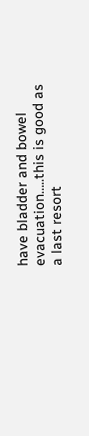have bladder and bowel evacuation…..this is good as a last resort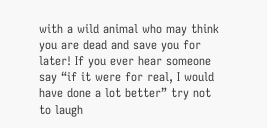with a wild animal who may think you are dead and save you for later! If you ever hear someone say “if it were for real, I would have done a lot better” try not to laugh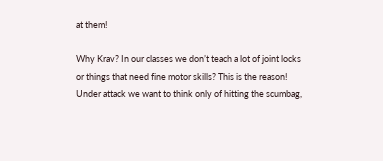at them!

Why Krav? In our classes we don’t teach a lot of joint locks or things that need fine motor skills? This is the reason! Under attack we want to think only of hitting the scumbag,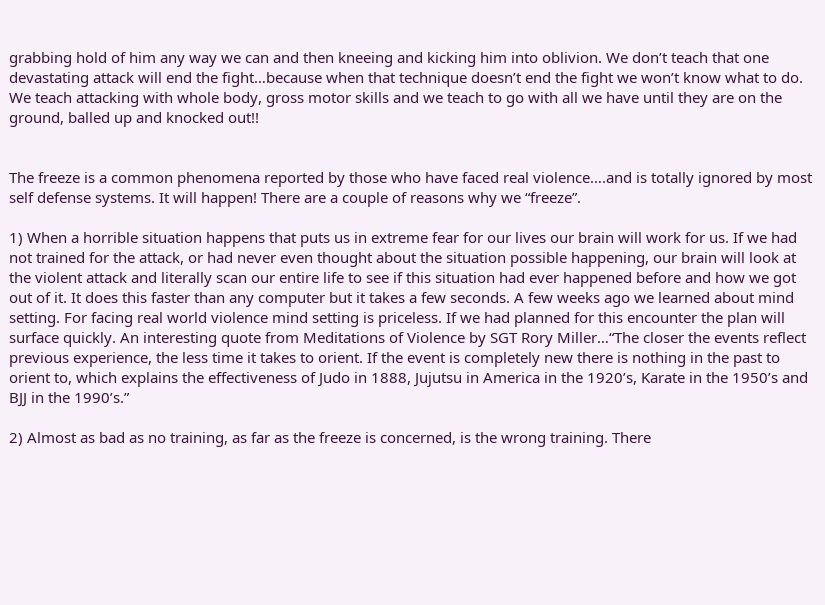grabbing hold of him any way we can and then kneeing and kicking him into oblivion. We don’t teach that one devastating attack will end the fight…because when that technique doesn’t end the fight we won’t know what to do. We teach attacking with whole body, gross motor skills and we teach to go with all we have until they are on the ground, balled up and knocked out!!


The freeze is a common phenomena reported by those who have faced real violence….and is totally ignored by most self defense systems. It will happen! There are a couple of reasons why we “freeze”.

1) When a horrible situation happens that puts us in extreme fear for our lives our brain will work for us. If we had not trained for the attack, or had never even thought about the situation possible happening, our brain will look at the violent attack and literally scan our entire life to see if this situation had ever happened before and how we got out of it. It does this faster than any computer but it takes a few seconds. A few weeks ago we learned about mind setting. For facing real world violence mind setting is priceless. If we had planned for this encounter the plan will surface quickly. An interesting quote from Meditations of Violence by SGT Rory Miller…“The closer the events reflect previous experience, the less time it takes to orient. If the event is completely new there is nothing in the past to orient to, which explains the effectiveness of Judo in 1888, Jujutsu in America in the 1920’s, Karate in the 1950’s and BJJ in the 1990’s.”

2) Almost as bad as no training, as far as the freeze is concerned, is the wrong training. There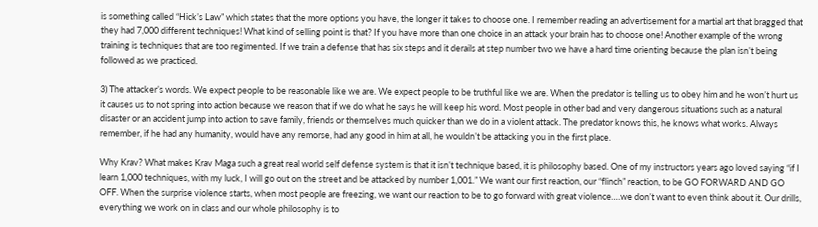is something called “Hick’s Law” which states that the more options you have, the longer it takes to choose one. I remember reading an advertisement for a martial art that bragged that they had 7,000 different techniques! What kind of selling point is that? If you have more than one choice in an attack your brain has to choose one! Another example of the wrong training is techniques that are too regimented. If we train a defense that has six steps and it derails at step number two we have a hard time orienting because the plan isn’t being followed as we practiced.

3) The attacker’s words. We expect people to be reasonable like we are. We expect people to be truthful like we are. When the predator is telling us to obey him and he won’t hurt us it causes us to not spring into action because we reason that if we do what he says he will keep his word. Most people in other bad and very dangerous situations such as a natural disaster or an accident jump into action to save family, friends or themselves much quicker than we do in a violent attack. The predator knows this, he knows what works. Always remember, if he had any humanity, would have any remorse, had any good in him at all, he wouldn’t be attacking you in the first place.

Why Krav? What makes Krav Maga such a great real world self defense system is that it isn’t technique based, it is philosophy based. One of my instructors years ago loved saying “if I learn 1,000 techniques, with my luck, I will go out on the street and be attacked by number 1,001.” We want our first reaction, our “flinch” reaction, to be GO FORWARD AND GO OFF. When the surprise violence starts, when most people are freezing, we want our reaction to be to go forward with great violence….we don’t want to even think about it. Our drills, everything we work on in class and our whole philosophy is to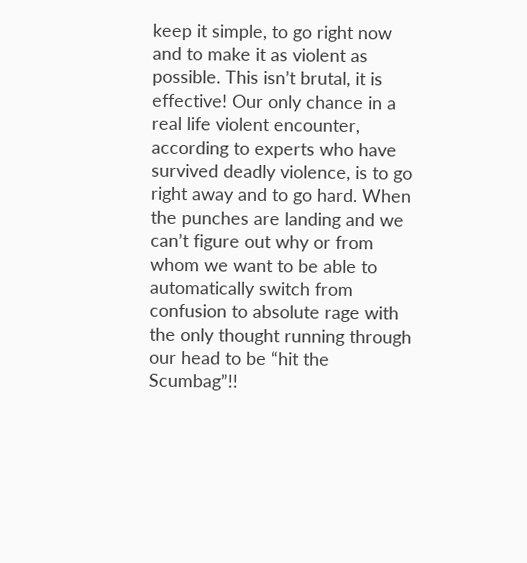keep it simple, to go right now and to make it as violent as possible. This isn’t brutal, it is effective! Our only chance in a real life violent encounter, according to experts who have survived deadly violence, is to go right away and to go hard. When the punches are landing and we can’t figure out why or from whom we want to be able to automatically switch from confusion to absolute rage with the only thought running through our head to be “hit the Scumbag”!!